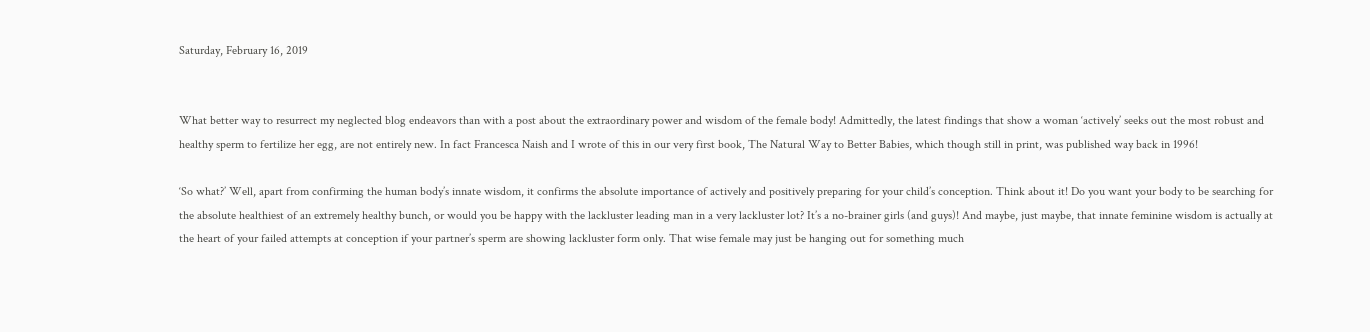Saturday, February 16, 2019


What better way to resurrect my neglected blog endeavors than with a post about the extraordinary power and wisdom of the female body! Admittedly, the latest findings that show a woman ‘actively’ seeks out the most robust and healthy sperm to fertilize her egg, are not entirely new. In fact Francesca Naish and I wrote of this in our very first book, The Natural Way to Better Babies, which though still in print, was published way back in 1996!

‘So what?’ Well, apart from confirming the human body’s innate wisdom, it confirms the absolute importance of actively and positively preparing for your child’s conception. Think about it! Do you want your body to be searching for the absolute healthiest of an extremely healthy bunch, or would you be happy with the lackluster leading man in a very lackluster lot? It’s a no-brainer girls (and guys)! And maybe, just maybe, that innate feminine wisdom is actually at the heart of your failed attempts at conception if your partner’s sperm are showing lackluster form only. That wise female may just be hanging out for something much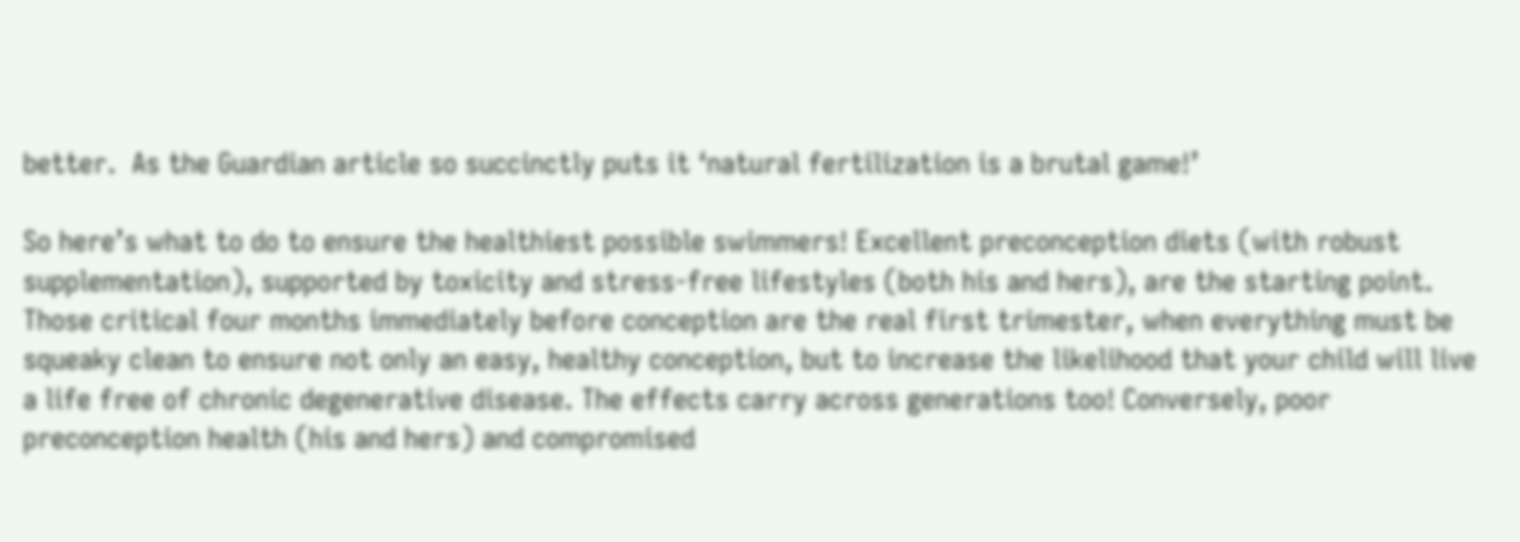better.  As the Guardian article so succinctly puts it ‘natural fertilization is a brutal game!’

So here’s what to do to ensure the healthiest possible swimmers! Excellent preconception diets (with robust supplementation), supported by toxicity and stress-free lifestyles (both his and hers), are the starting point. Those critical four months immediately before conception are the real first trimester, when everything must be squeaky clean to ensure not only an easy, healthy conception, but to increase the likelihood that your child will live a life free of chronic degenerative disease. The effects carry across generations too! Conversely, poor preconception health (his and hers) and compromised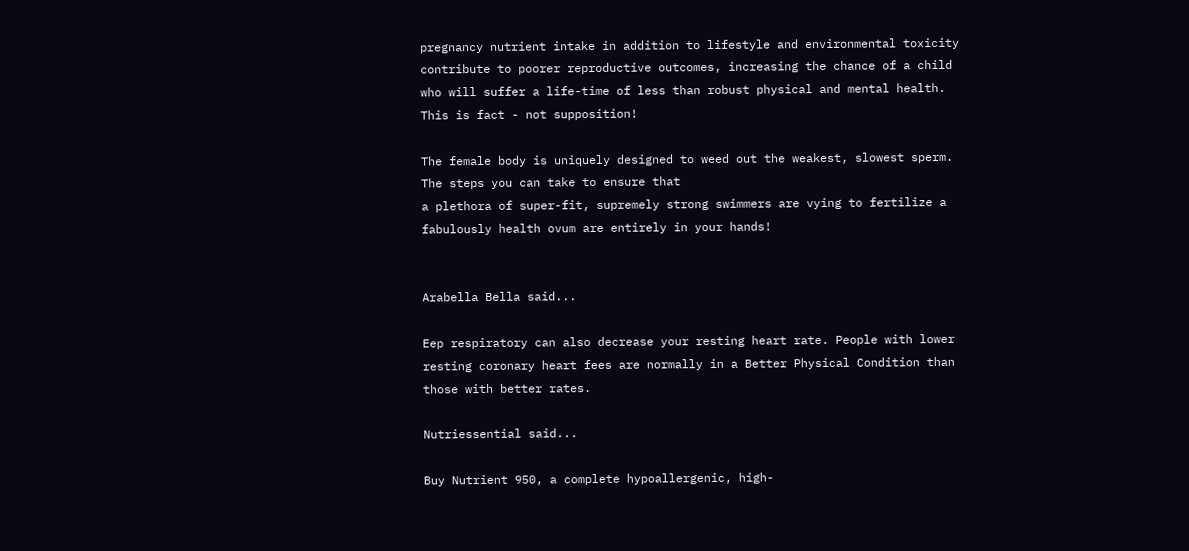pregnancy nutrient intake in addition to lifestyle and environmental toxicity contribute to poorer reproductive outcomes, increasing the chance of a child who will suffer a life-time of less than robust physical and mental health. This is fact - not supposition!

The female body is uniquely designed to weed out the weakest, slowest sperm. The steps you can take to ensure that
a plethora of super-fit, supremely strong swimmers are vying to fertilize a fabulously health ovum are entirely in your hands!


Arabella Bella said...

Eep respiratory can also decrease your resting heart rate. People with lower resting coronary heart fees are normally in a Better Physical Condition than those with better rates.

Nutriessential said...

Buy Nutrient 950, a complete hypoallergenic, high-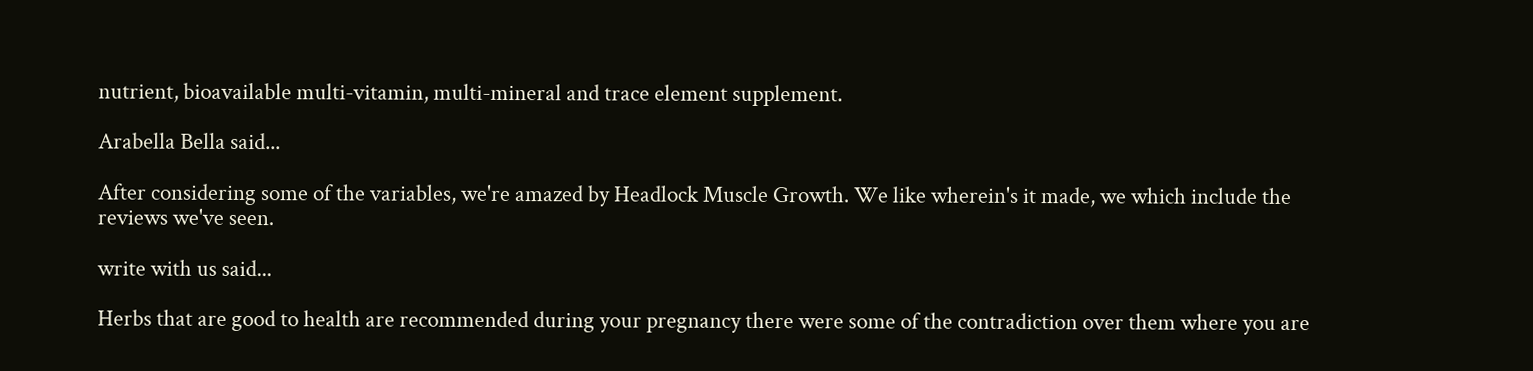nutrient, bioavailable multi-vitamin, multi-mineral and trace element supplement.

Arabella Bella said...

After considering some of the variables, we're amazed by Headlock Muscle Growth. We like wherein's it made, we which include the reviews we've seen.

write with us said...

Herbs that are good to health are recommended during your pregnancy there were some of the contradiction over them where you are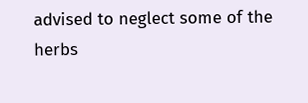advised to neglect some of the herbs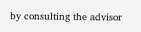by consulting the advisor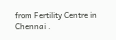from Fertility Centre in Chennai .